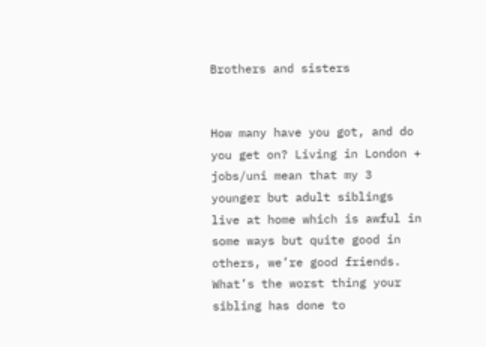Brothers and sisters


How many have you got, and do you get on? Living in London + jobs/uni mean that my 3 younger but adult siblings live at home which is awful in some ways but quite good in others, we’re good friends. What’s the worst thing your sibling has done to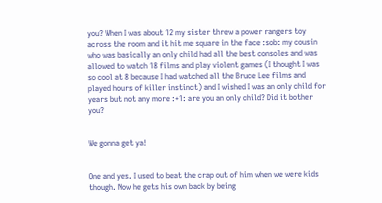you? When I was about 12 my sister threw a power rangers toy across the room and it hit me square in the face :sob: my cousin who was basically an only child had all the best consoles and was allowed to watch 18 films and play violent games (I thought I was so cool at 8 because I had watched all the Bruce Lee films and played hours of killer instinct) and I wished I was an only child for years but not any more :+1: are you an only child? Did it bother you?


We gonna get ya!


One and yes. I used to beat the crap out of him when we were kids though. Now he gets his own back by being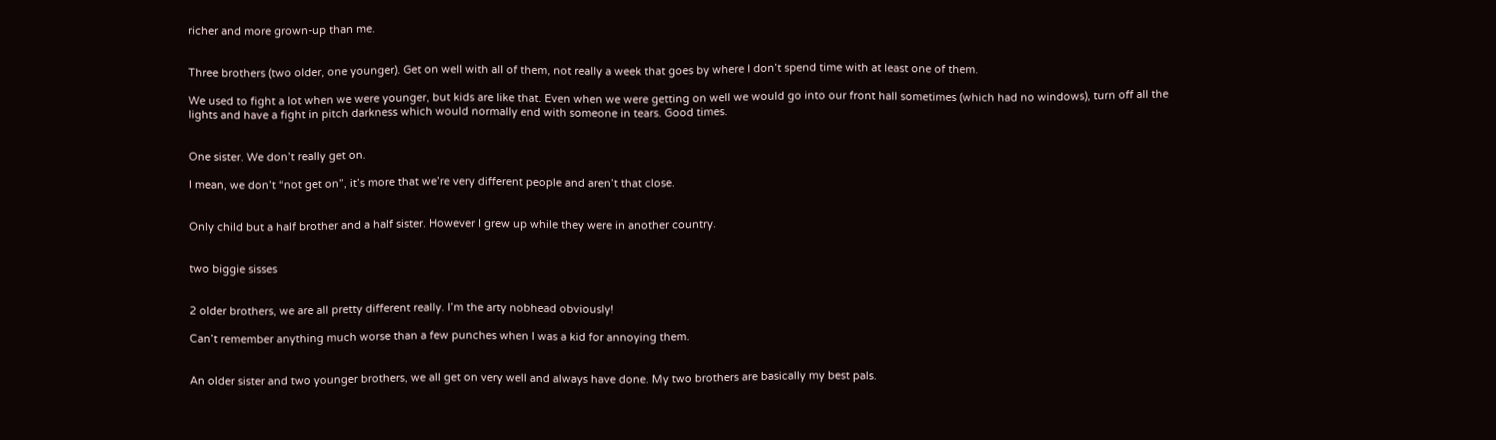richer and more grown-up than me.


Three brothers (two older, one younger). Get on well with all of them, not really a week that goes by where I don’t spend time with at least one of them.

We used to fight a lot when we were younger, but kids are like that. Even when we were getting on well we would go into our front hall sometimes (which had no windows), turn off all the lights and have a fight in pitch darkness which would normally end with someone in tears. Good times.


One sister. We don’t really get on.

I mean, we don’t “not get on”, it’s more that we’re very different people and aren’t that close.


Only child but a half brother and a half sister. However I grew up while they were in another country.


two biggie sisses


2 older brothers, we are all pretty different really. I’m the arty nobhead obviously!

Can’t remember anything much worse than a few punches when I was a kid for annoying them.


An older sister and two younger brothers, we all get on very well and always have done. My two brothers are basically my best pals.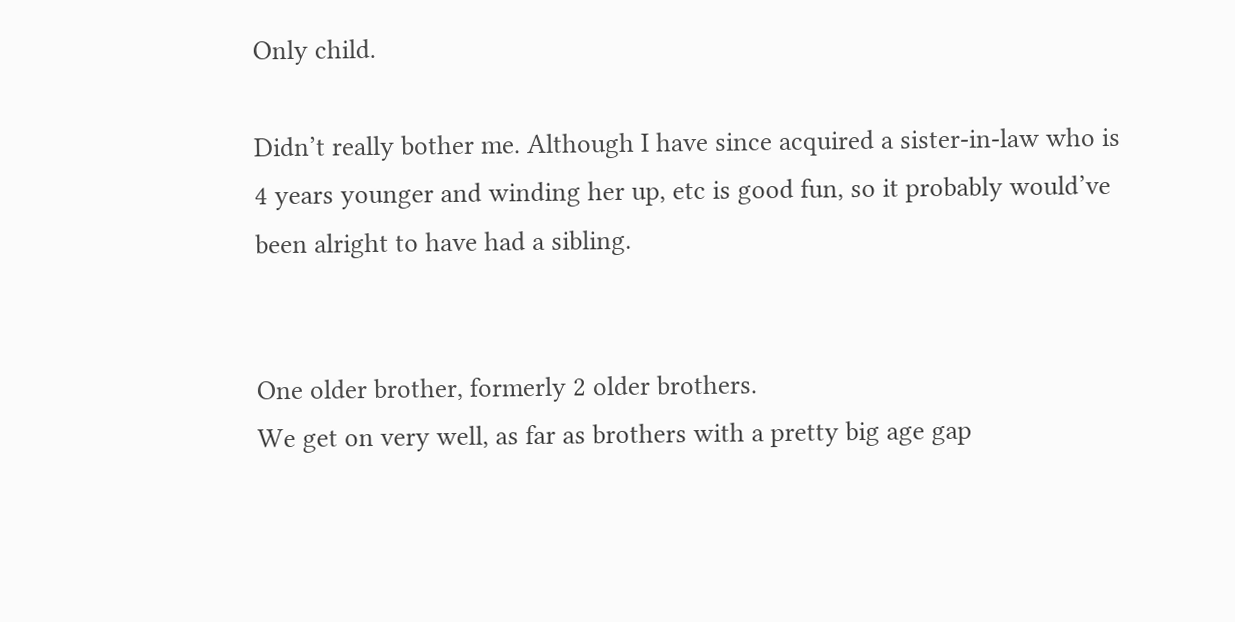Only child.

Didn’t really bother me. Although I have since acquired a sister-in-law who is 4 years younger and winding her up, etc is good fun, so it probably would’ve been alright to have had a sibling.


One older brother, formerly 2 older brothers.
We get on very well, as far as brothers with a pretty big age gap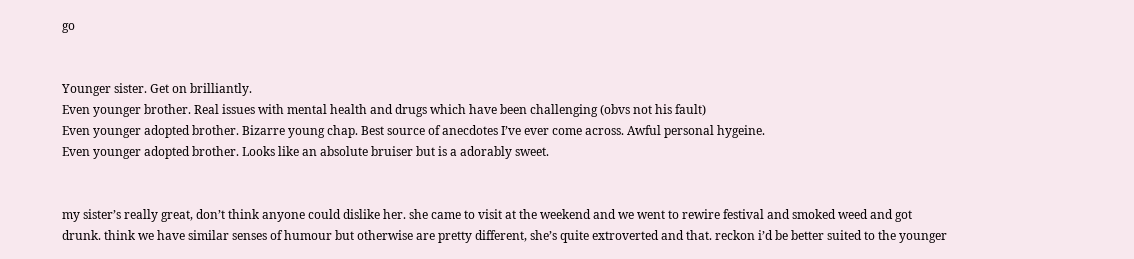go


Younger sister. Get on brilliantly.
Even younger brother. Real issues with mental health and drugs which have been challenging (obvs not his fault)
Even younger adopted brother. Bizarre young chap. Best source of anecdotes I’ve ever come across. Awful personal hygeine.
Even younger adopted brother. Looks like an absolute bruiser but is a adorably sweet.


my sister’s really great, don’t think anyone could dislike her. she came to visit at the weekend and we went to rewire festival and smoked weed and got drunk. think we have similar senses of humour but otherwise are pretty different, she’s quite extroverted and that. reckon i’d be better suited to the younger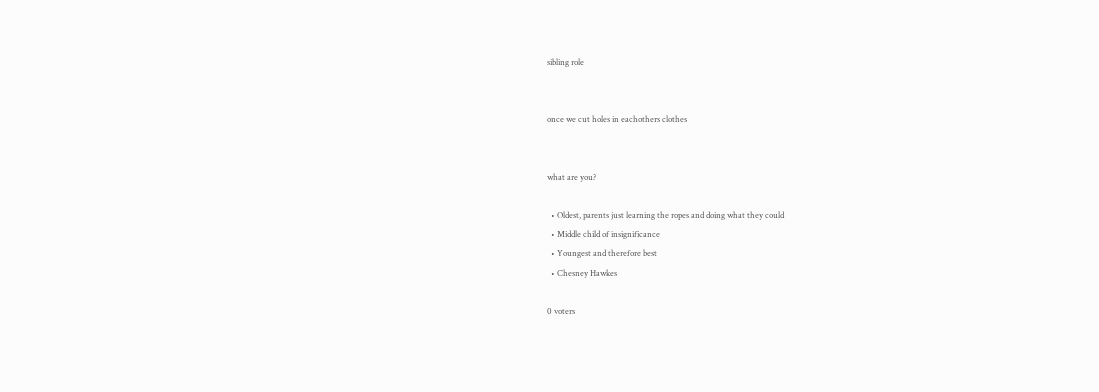sibling role


once we cut holes in eachothers clothes


what are you?

  • Oldest, parents just learning the ropes and doing what they could
  • Middle child of insignificance
  • Youngest and therefore best
  • Chesney Hawkes

0 voters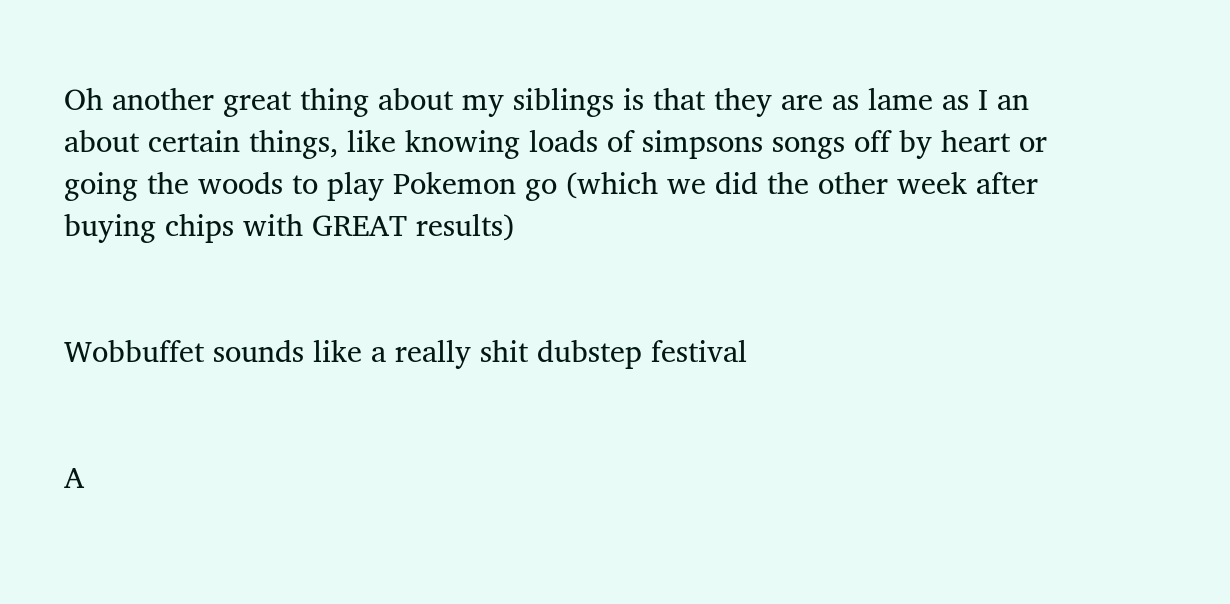Oh another great thing about my siblings is that they are as lame as I an about certain things, like knowing loads of simpsons songs off by heart or going the woods to play Pokemon go (which we did the other week after buying chips with GREAT results)


Wobbuffet sounds like a really shit dubstep festival


A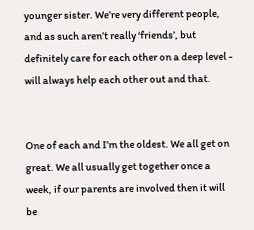younger sister. We’re very different people, and as such aren’t really ‘friends’, but definitely care for each other on a deep level - will always help each other out and that.


One of each and I’m the oldest. We all get on great. We all usually get together once a week, if our parents are involved then it will be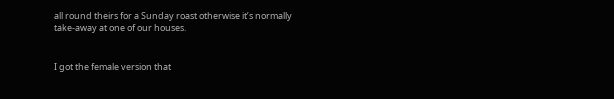all round theirs for a Sunday roast otherwise it’s normally take-away at one of our houses.


I got the female version that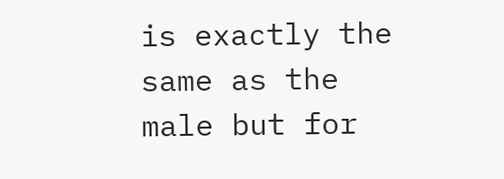is exactly the same as the male but for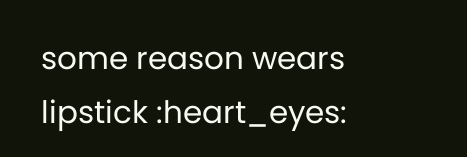some reason wears lipstick :heart_eyes: